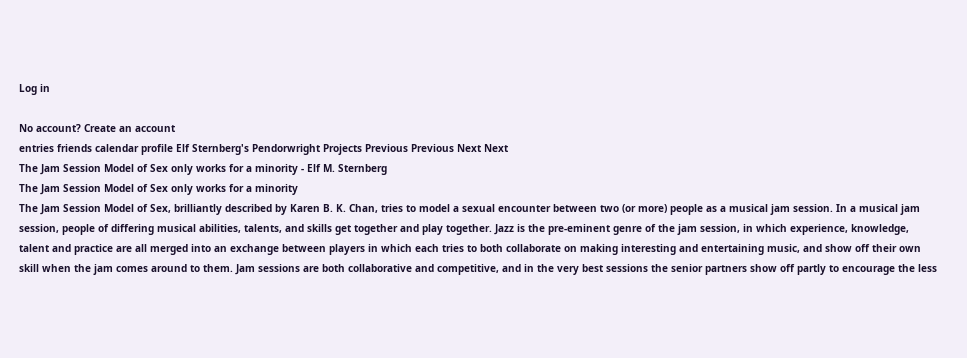Log in

No account? Create an account
entries friends calendar profile Elf Sternberg's Pendorwright Projects Previous Previous Next Next
The Jam Session Model of Sex only works for a minority - Elf M. Sternberg
The Jam Session Model of Sex only works for a minority
The Jam Session Model of Sex, brilliantly described by Karen B. K. Chan, tries to model a sexual encounter between two (or more) people as a musical jam session. In a musical jam session, people of differing musical abilities, talents, and skills get together and play together. Jazz is the pre-eminent genre of the jam session, in which experience, knowledge, talent and practice are all merged into an exchange between players in which each tries to both collaborate on making interesting and entertaining music, and show off their own skill when the jam comes around to them. Jam sessions are both collaborative and competitive, and in the very best sessions the senior partners show off partly to encourage the less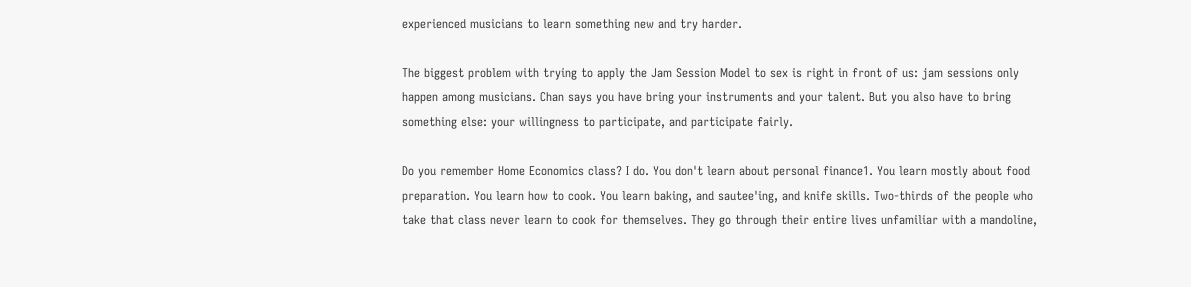experienced musicians to learn something new and try harder.

The biggest problem with trying to apply the Jam Session Model to sex is right in front of us: jam sessions only happen among musicians. Chan says you have bring your instruments and your talent. But you also have to bring something else: your willingness to participate, and participate fairly.

Do you remember Home Economics class? I do. You don't learn about personal finance1. You learn mostly about food preparation. You learn how to cook. You learn baking, and sautee'ing, and knife skills. Two-thirds of the people who take that class never learn to cook for themselves. They go through their entire lives unfamiliar with a mandoline,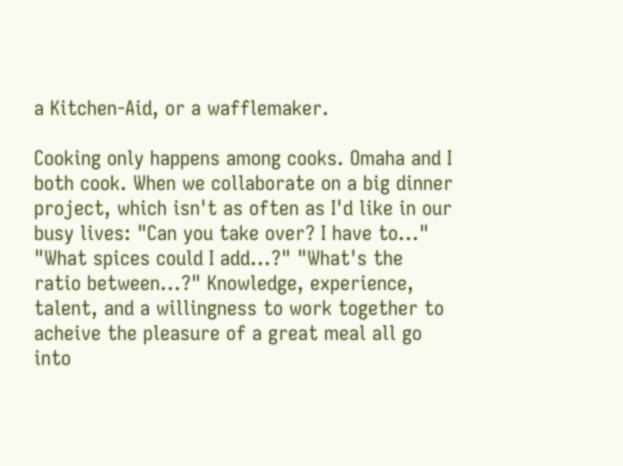a Kitchen-Aid, or a wafflemaker.

Cooking only happens among cooks. Omaha and I both cook. When we collaborate on a big dinner project, which isn't as often as I'd like in our busy lives: "Can you take over? I have to..." "What spices could I add...?" "What's the ratio between...?" Knowledge, experience, talent, and a willingness to work together to acheive the pleasure of a great meal all go into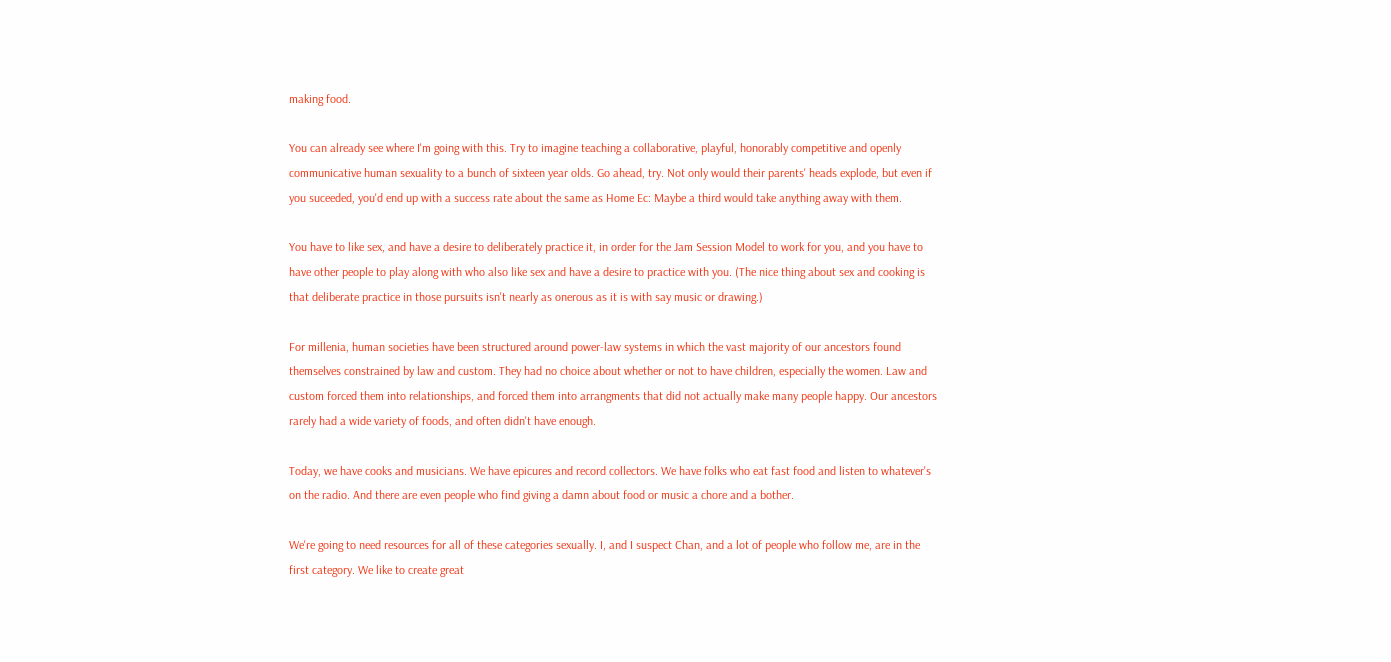making food.

You can already see where I'm going with this. Try to imagine teaching a collaborative, playful, honorably competitive and openly communicative human sexuality to a bunch of sixteen year olds. Go ahead, try. Not only would their parents' heads explode, but even if you suceeded, you'd end up with a success rate about the same as Home Ec: Maybe a third would take anything away with them.

You have to like sex, and have a desire to deliberately practice it, in order for the Jam Session Model to work for you, and you have to have other people to play along with who also like sex and have a desire to practice with you. (The nice thing about sex and cooking is that deliberate practice in those pursuits isn't nearly as onerous as it is with say music or drawing.)

For millenia, human societies have been structured around power-law systems in which the vast majority of our ancestors found themselves constrained by law and custom. They had no choice about whether or not to have children, especially the women. Law and custom forced them into relationships, and forced them into arrangments that did not actually make many people happy. Our ancestors rarely had a wide variety of foods, and often didn't have enough.

Today, we have cooks and musicians. We have epicures and record collectors. We have folks who eat fast food and listen to whatever's on the radio. And there are even people who find giving a damn about food or music a chore and a bother.

We're going to need resources for all of these categories sexually. I, and I suspect Chan, and a lot of people who follow me, are in the first category. We like to create great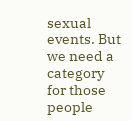sexual events. But we need a category for those people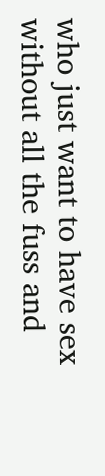who just want to have sex without all the fuss and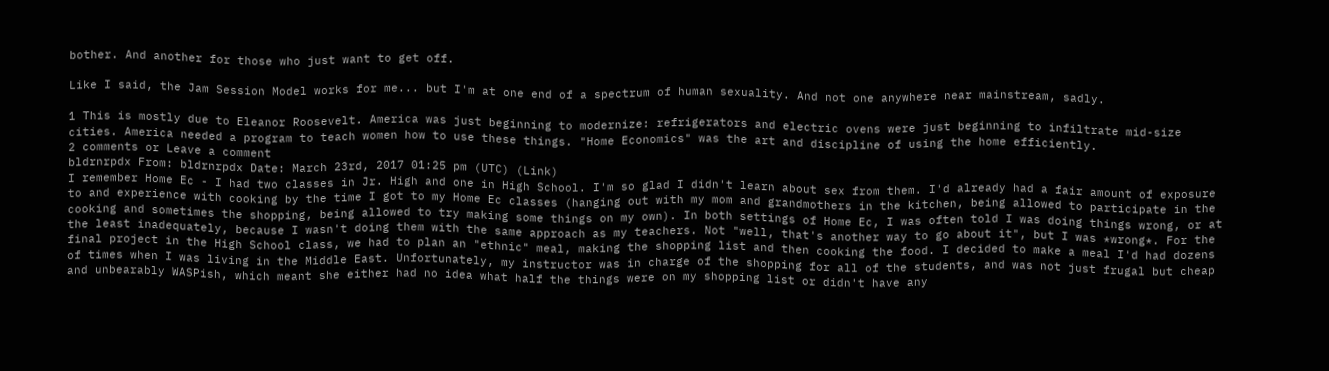bother. And another for those who just want to get off.

Like I said, the Jam Session Model works for me... but I'm at one end of a spectrum of human sexuality. And not one anywhere near mainstream, sadly.

1 This is mostly due to Eleanor Roosevelt. America was just beginning to modernize: refrigerators and electric ovens were just beginning to infiltrate mid-size cities. America needed a program to teach women how to use these things. "Home Economics" was the art and discipline of using the home efficiently.
2 comments or Leave a comment
bldrnrpdx From: bldrnrpdx Date: March 23rd, 2017 01:25 pm (UTC) (Link)
I remember Home Ec - I had two classes in Jr. High and one in High School. I'm so glad I didn't learn about sex from them. I'd already had a fair amount of exposure to and experience with cooking by the time I got to my Home Ec classes (hanging out with my mom and grandmothers in the kitchen, being allowed to participate in the cooking and sometimes the shopping, being allowed to try making some things on my own). In both settings of Home Ec, I was often told I was doing things wrong, or at the least inadequately, because I wasn't doing them with the same approach as my teachers. Not "well, that's another way to go about it", but I was *wrong*. For the final project in the High School class, we had to plan an "ethnic" meal, making the shopping list and then cooking the food. I decided to make a meal I'd had dozens of times when I was living in the Middle East. Unfortunately, my instructor was in charge of the shopping for all of the students, and was not just frugal but cheap and unbearably WASPish, which meant she either had no idea what half the things were on my shopping list or didn't have any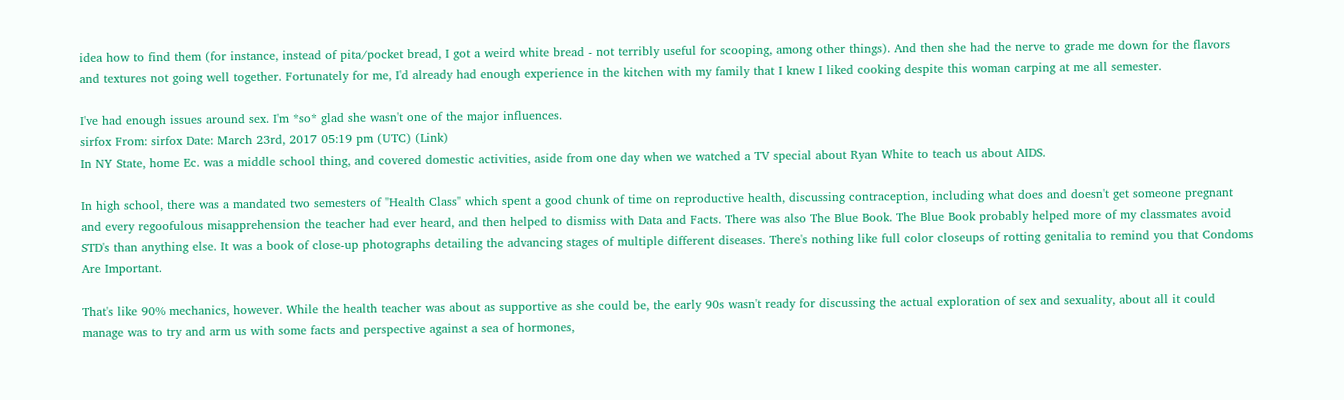idea how to find them (for instance, instead of pita/pocket bread, I got a weird white bread - not terribly useful for scooping, among other things). And then she had the nerve to grade me down for the flavors and textures not going well together. Fortunately for me, I'd already had enough experience in the kitchen with my family that I knew I liked cooking despite this woman carping at me all semester.

I've had enough issues around sex. I'm *so* glad she wasn't one of the major influences.
sirfox From: sirfox Date: March 23rd, 2017 05:19 pm (UTC) (Link)
In NY State, home Ec. was a middle school thing, and covered domestic activities, aside from one day when we watched a TV special about Ryan White to teach us about AIDS.

In high school, there was a mandated two semesters of "Health Class" which spent a good chunk of time on reproductive health, discussing contraception, including what does and doesn't get someone pregnant and every regoofulous misapprehension the teacher had ever heard, and then helped to dismiss with Data and Facts. There was also The Blue Book. The Blue Book probably helped more of my classmates avoid STD's than anything else. It was a book of close-up photographs detailing the advancing stages of multiple different diseases. There's nothing like full color closeups of rotting genitalia to remind you that Condoms Are Important.

That's like 90% mechanics, however. While the health teacher was about as supportive as she could be, the early 90s wasn't ready for discussing the actual exploration of sex and sexuality, about all it could manage was to try and arm us with some facts and perspective against a sea of hormones,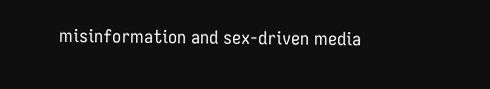misinformation and sex-driven media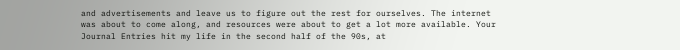and advertisements and leave us to figure out the rest for ourselves. The internet was about to come along, and resources were about to get a lot more available. Your Journal Entries hit my life in the second half of the 90s, at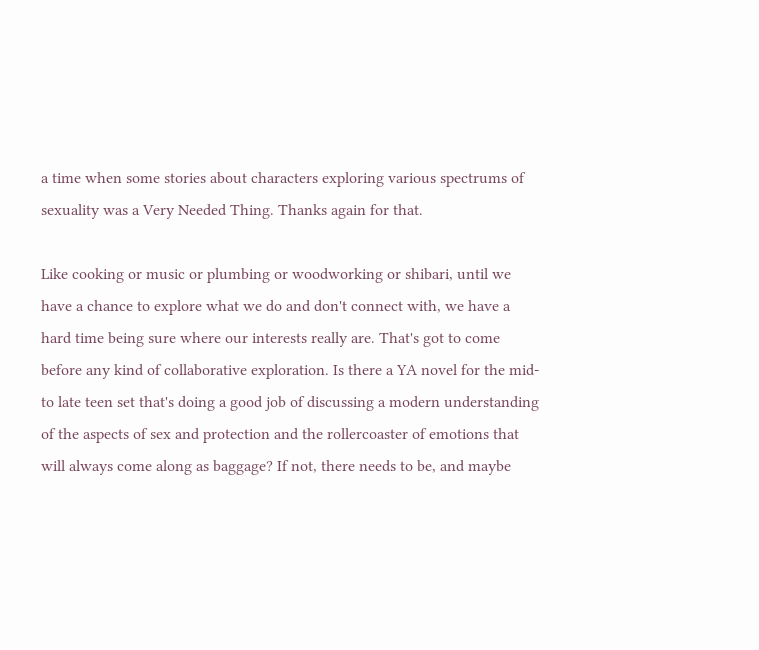a time when some stories about characters exploring various spectrums of sexuality was a Very Needed Thing. Thanks again for that.

Like cooking or music or plumbing or woodworking or shibari, until we have a chance to explore what we do and don't connect with, we have a hard time being sure where our interests really are. That's got to come before any kind of collaborative exploration. Is there a YA novel for the mid-to late teen set that's doing a good job of discussing a modern understanding of the aspects of sex and protection and the rollercoaster of emotions that will always come along as baggage? If not, there needs to be, and maybe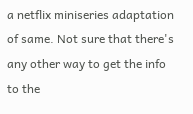a netflix miniseries adaptation of same. Not sure that there's any other way to get the info to the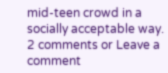mid-teen crowd in a socially acceptable way.
2 comments or Leave a comment